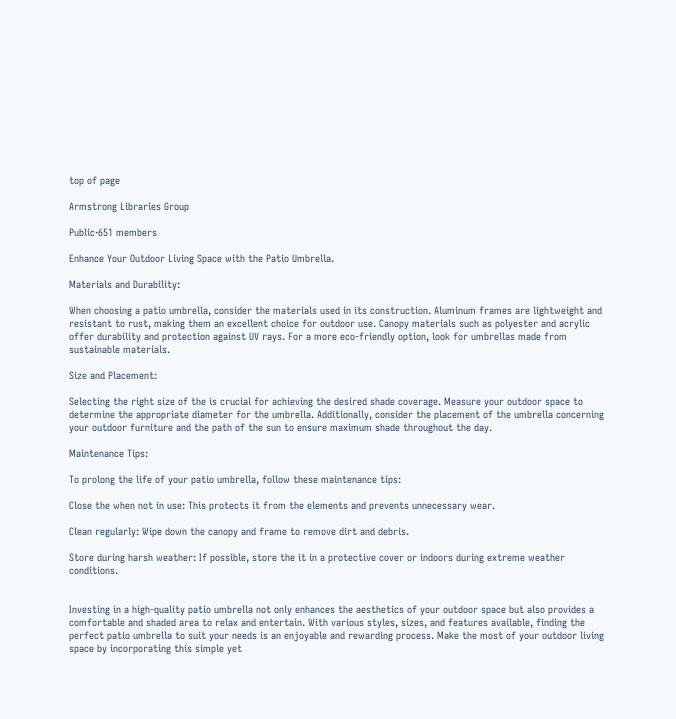top of page

Armstrong Libraries Group

Public·651 members

Enhance Your Outdoor Living Space with the Patio Umbrella.

Materials and Durability:

When choosing a patio umbrella, consider the materials used in its construction. Aluminum frames are lightweight and resistant to rust, making them an excellent choice for outdoor use. Canopy materials such as polyester and acrylic offer durability and protection against UV rays. For a more eco-friendly option, look for umbrellas made from sustainable materials.

Size and Placement:

Selecting the right size of the is crucial for achieving the desired shade coverage. Measure your outdoor space to determine the appropriate diameter for the umbrella. Additionally, consider the placement of the umbrella concerning your outdoor furniture and the path of the sun to ensure maximum shade throughout the day.

Maintenance Tips:

To prolong the life of your patio umbrella, follow these maintenance tips:

Close the when not in use: This protects it from the elements and prevents unnecessary wear.

Clean regularly: Wipe down the canopy and frame to remove dirt and debris.

Store during harsh weather: If possible, store the it in a protective cover or indoors during extreme weather conditions.


Investing in a high-quality patio umbrella not only enhances the aesthetics of your outdoor space but also provides a comfortable and shaded area to relax and entertain. With various styles, sizes, and features available, finding the perfect patio umbrella to suit your needs is an enjoyable and rewarding process. Make the most of your outdoor living space by incorporating this simple yet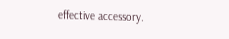effective accessory.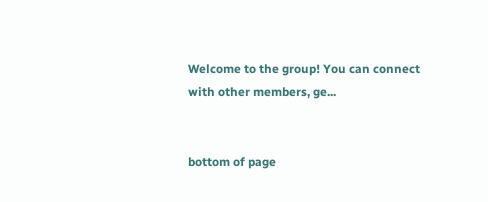Welcome to the group! You can connect with other members, ge...


bottom of page